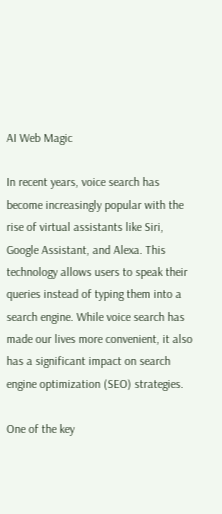AI Web Magic

In recent years, voice search has become increasingly popular with the rise of virtual assistants like Siri, Google Assistant, and Alexa. This technology allows users to speak their queries instead of typing them into a search engine. While voice search has made our lives more convenient, it also has a significant impact on search engine optimization (SEO) strategies.

One of the key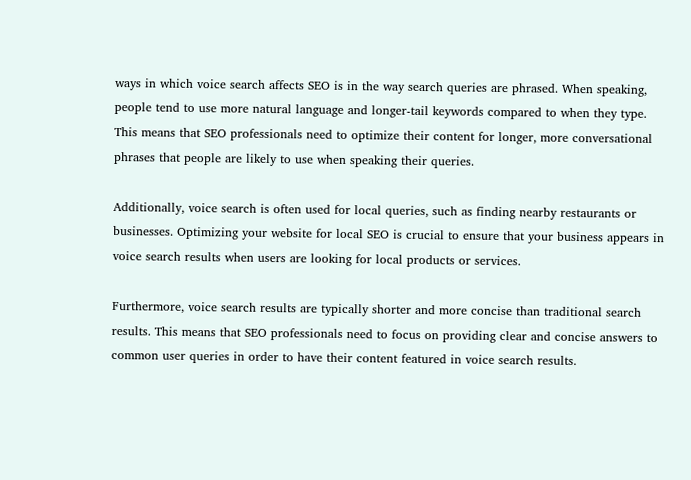ways in which voice search affects SEO is in the way search queries are phrased. When speaking, people tend to use more natural language and longer-tail keywords compared to when they type. This means that SEO professionals need to optimize their content for longer, more conversational phrases that people are likely to use when speaking their queries.

Additionally, voice search is often used for local queries, such as finding nearby restaurants or businesses. Optimizing your website for local SEO is crucial to ensure that your business appears in voice search results when users are looking for local products or services.

Furthermore, voice search results are typically shorter and more concise than traditional search results. This means that SEO professionals need to focus on providing clear and concise answers to common user queries in order to have their content featured in voice search results.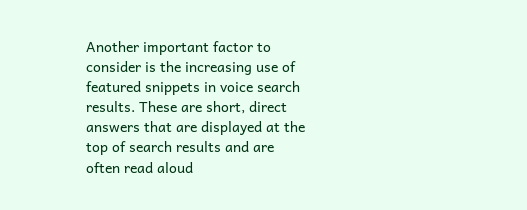Another important factor to consider is the increasing use of featured snippets in voice search results. These are short, direct answers that are displayed at the top of search results and are often read aloud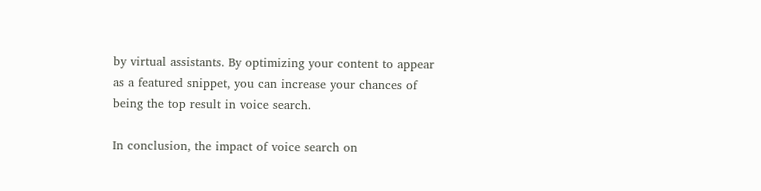by virtual assistants. By optimizing your content to appear as a featured snippet, you can increase your chances of being the top result in voice search.

In conclusion, the impact of voice search on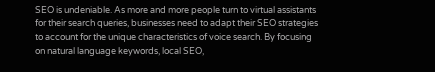SEO is undeniable. As more and more people turn to virtual assistants for their search queries, businesses need to adapt their SEO strategies to account for the unique characteristics of voice search. By focusing on natural language keywords, local SEO,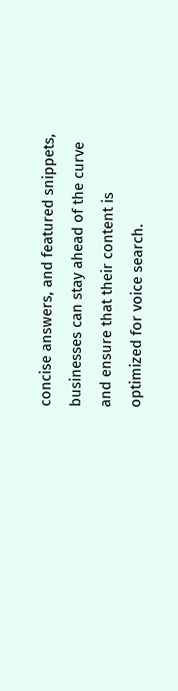concise answers, and featured snippets, businesses can stay ahead of the curve and ensure that their content is optimized for voice search.